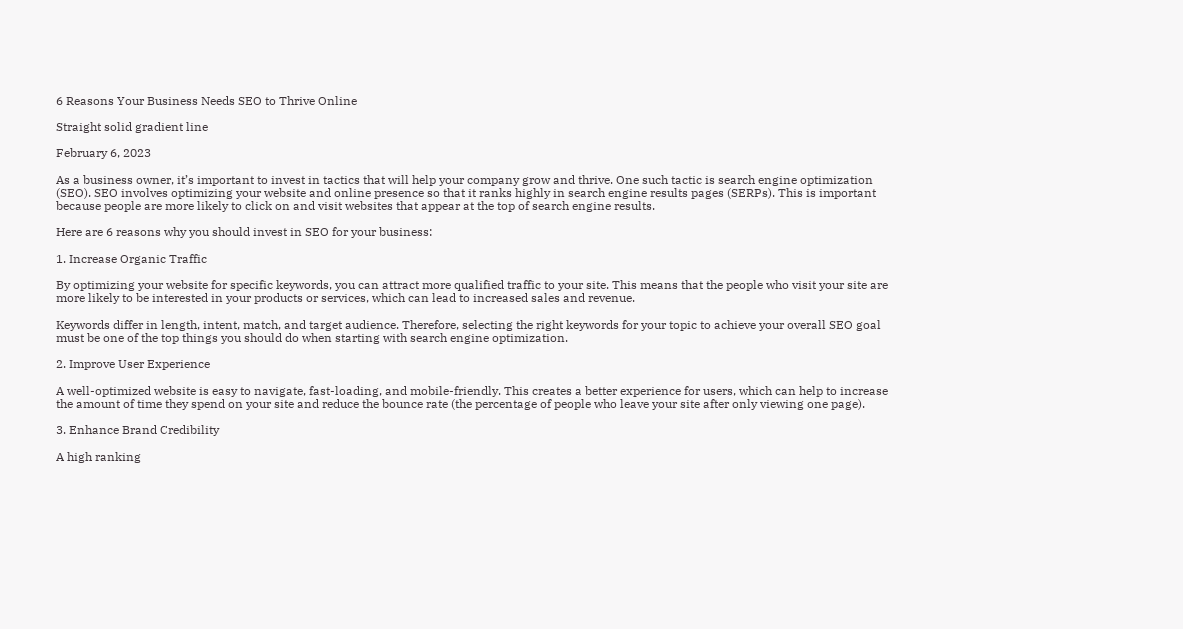6 Reasons Your Business Needs SEO to Thrive Online

Straight solid gradient line

February 6, 2023

As a business owner, it’s important to invest in tactics that will help your company grow and thrive. One such tactic is search engine optimization (SEO). SEO involves optimizing your website and online presence so that it ranks highly in search engine results pages (SERPs). This is important because people are more likely to click on and visit websites that appear at the top of search engine results.

Here are 6 reasons why you should invest in SEO for your business:

1. Increase Organic Traffic

By optimizing your website for specific keywords, you can attract more qualified traffic to your site. This means that the people who visit your site are more likely to be interested in your products or services, which can lead to increased sales and revenue.

Keywords differ in length, intent, match, and target audience. Therefore, selecting the right keywords for your topic to achieve your overall SEO goal must be one of the top things you should do when starting with search engine optimization.

2. Improve User Experience

A well-optimized website is easy to navigate, fast-loading, and mobile-friendly. This creates a better experience for users, which can help to increase the amount of time they spend on your site and reduce the bounce rate (the percentage of people who leave your site after only viewing one page).

3. Enhance Brand Credibility

A high ranking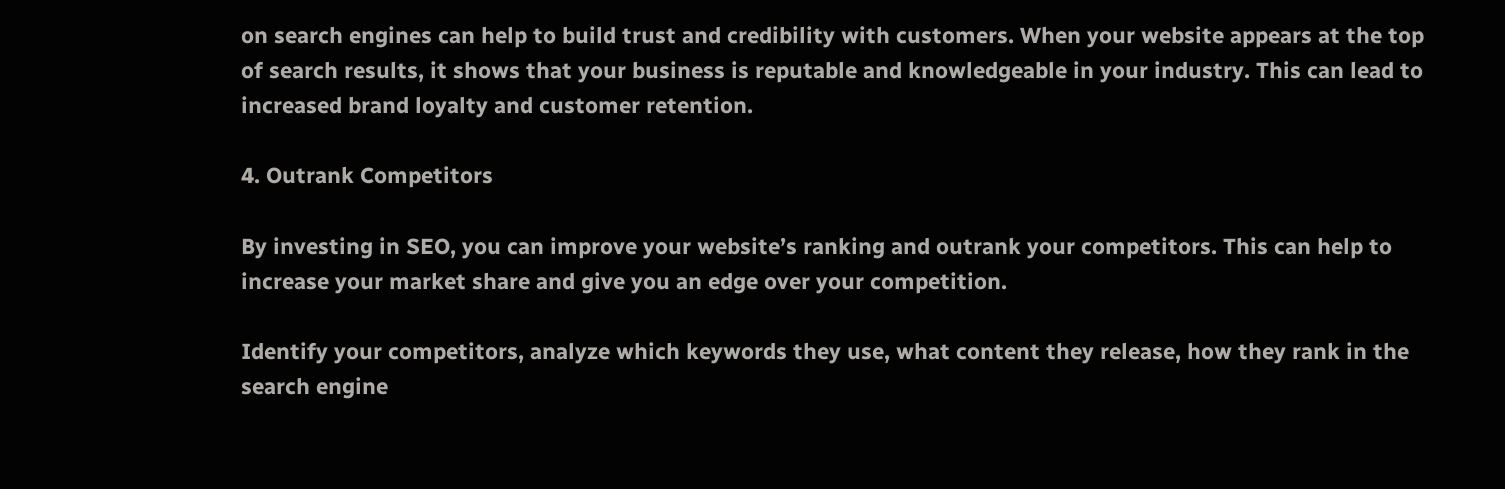on search engines can help to build trust and credibility with customers. When your website appears at the top of search results, it shows that your business is reputable and knowledgeable in your industry. This can lead to increased brand loyalty and customer retention.

4. Outrank Competitors

By investing in SEO, you can improve your website’s ranking and outrank your competitors. This can help to increase your market share and give you an edge over your competition.

Identify your competitors, analyze which keywords they use, what content they release, how they rank in the search engine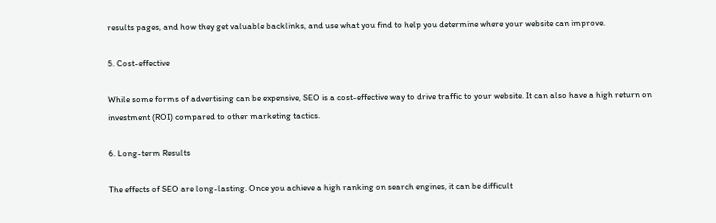results pages, and how they get valuable backlinks, and use what you find to help you determine where your website can improve.

5. Cost-effective

While some forms of advertising can be expensive, SEO is a cost-effective way to drive traffic to your website. It can also have a high return on investment (ROI) compared to other marketing tactics.

6. Long-term Results

The effects of SEO are long-lasting. Once you achieve a high ranking on search engines, it can be difficult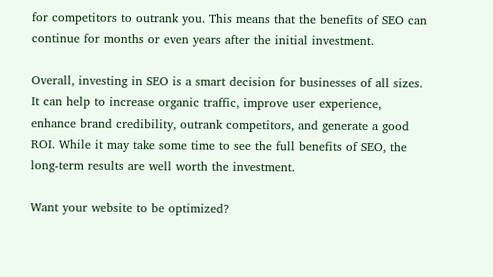for competitors to outrank you. This means that the benefits of SEO can continue for months or even years after the initial investment.

Overall, investing in SEO is a smart decision for businesses of all sizes. It can help to increase organic traffic, improve user experience, enhance brand credibility, outrank competitors, and generate a good ROI. While it may take some time to see the full benefits of SEO, the long-term results are well worth the investment.

Want your website to be optimized?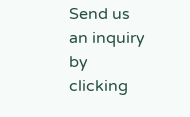Send us an inquiry by clicking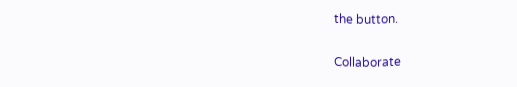the button.

Collaborate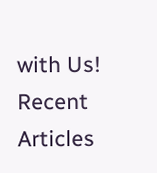with Us!
Recent Articles